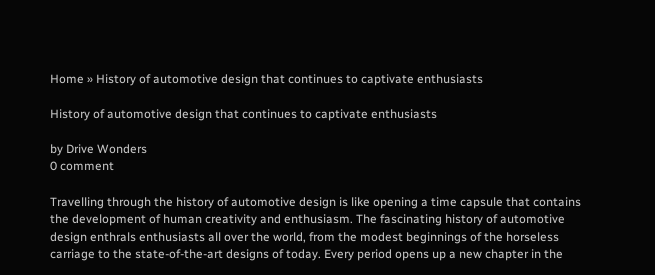Home » History of automotive design that continues to captivate enthusiasts

History of automotive design that continues to captivate enthusiasts

by Drive Wonders
0 comment

Travelling through the history of automotive design is like opening a time capsule that contains the development of human creativity and enthusiasm. The fascinating history of automotive design enthrals enthusiasts all over the world, from the modest beginnings of the horseless carriage to the state-of-the-art designs of today. Every period opens up a new chapter in the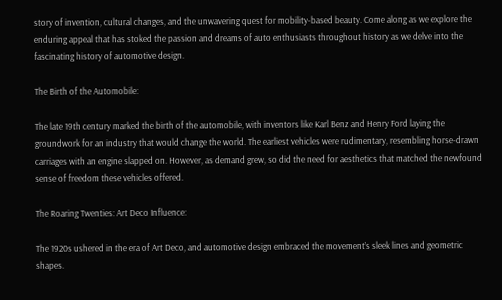story of invention, cultural changes, and the unwavering quest for mobility-based beauty. Come along as we explore the enduring appeal that has stoked the passion and dreams of auto enthusiasts throughout history as we delve into the fascinating history of automotive design.

The Birth of the Automobile:

The late 19th century marked the birth of the automobile, with inventors like Karl Benz and Henry Ford laying the groundwork for an industry that would change the world. The earliest vehicles were rudimentary, resembling horse-drawn carriages with an engine slapped on. However, as demand grew, so did the need for aesthetics that matched the newfound sense of freedom these vehicles offered.

The Roaring Twenties: Art Deco Influence:

The 1920s ushered in the era of Art Deco, and automotive design embraced the movement’s sleek lines and geometric shapes.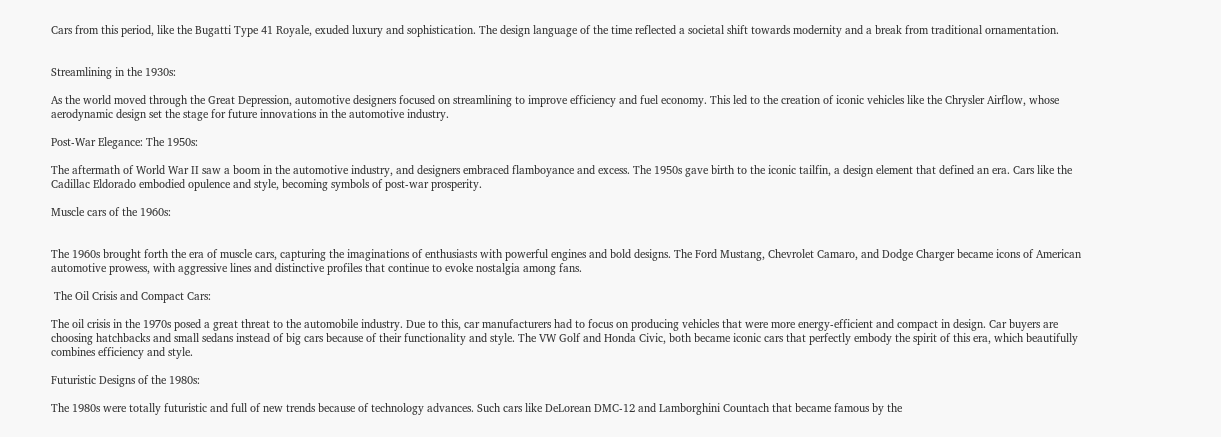Cars from this period, like the Bugatti Type 41 Royale, exuded luxury and sophistication. The design language of the time reflected a societal shift towards modernity and a break from traditional ornamentation.


Streamlining in the 1930s:

As the world moved through the Great Depression, automotive designers focused on streamlining to improve efficiency and fuel economy. This led to the creation of iconic vehicles like the Chrysler Airflow, whose aerodynamic design set the stage for future innovations in the automotive industry.

Post-War Elegance: The 1950s:

The aftermath of World War II saw a boom in the automotive industry, and designers embraced flamboyance and excess. The 1950s gave birth to the iconic tailfin, a design element that defined an era. Cars like the Cadillac Eldorado embodied opulence and style, becoming symbols of post-war prosperity.

Muscle cars of the 1960s:


The 1960s brought forth the era of muscle cars, capturing the imaginations of enthusiasts with powerful engines and bold designs. The Ford Mustang, Chevrolet Camaro, and Dodge Charger became icons of American automotive prowess, with aggressive lines and distinctive profiles that continue to evoke nostalgia among fans.

 The Oil Crisis and Compact Cars:

The oil crisis in the 1970s posed a great threat to the automobile industry. Due to this, car manufacturers had to focus on producing vehicles that were more energy-efficient and compact in design. Car buyers are choosing hatchbacks and small sedans instead of big cars because of their functionality and style. The VW Golf and Honda Civic, both became iconic cars that perfectly embody the spirit of this era, which beautifully combines efficiency and style.

Futuristic Designs of the 1980s:

The 1980s were totally futuristic and full of new trends because of technology advances. Such cars like DeLorean DMC-12 and Lamborghini Countach that became famous by the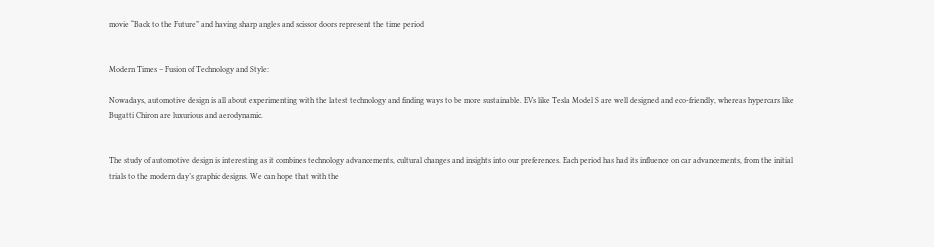movie “Back to the Future” and having sharp angles and scissor doors represent the time period


Modern Times – Fusion of Technology and Style:

Nowadays, automotive design is all about experimenting with the latest technology and finding ways to be more sustainable. EVs like Tesla Model S are well designed and eco-friendly, whereas hypercars like Bugatti Chiron are luxurious and aerodynamic.


The study of automotive design is interesting as it combines technology advancements, cultural changes and insights into our preferences. Each period has had its influence on car advancements, from the initial trials to the modern day’s graphic designs. We can hope that with the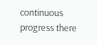continuous progress there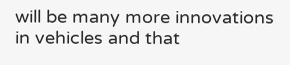will be many more innovations in vehicles and that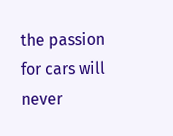the passion for cars will never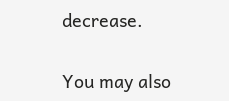decrease.

You may also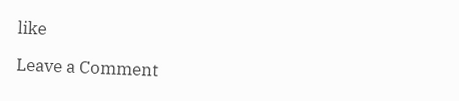like

Leave a Comment